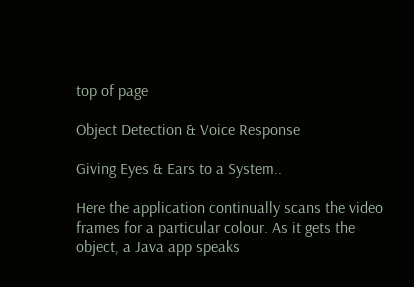top of page

Object Detection & Voice Response

Giving Eyes & Ears to a System..

Here the application continually scans the video frames for a particular colour. As it gets the object, a Java app speaks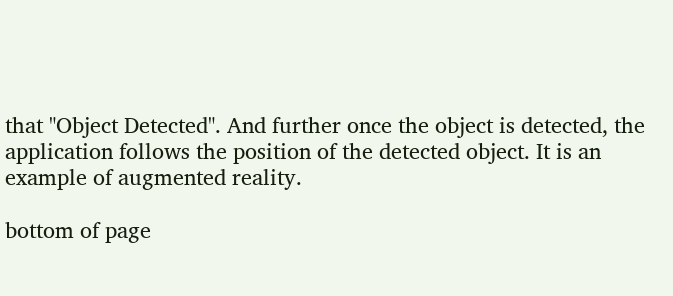that "Object Detected". And further once the object is detected, the application follows the position of the detected object. It is an example of augmented reality.

bottom of page